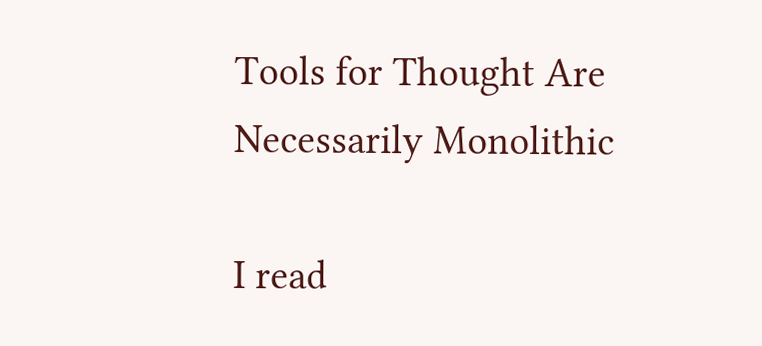Tools for Thought Are Necessarily Monolithic

I read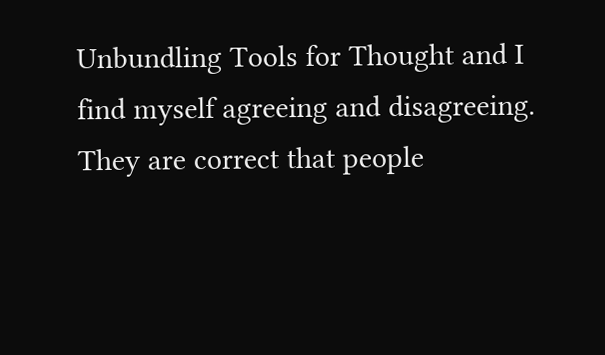Unbundling Tools for Thought and I find myself agreeing and disagreeing. They are correct that people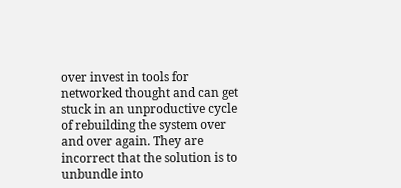over invest in tools for networked thought and can get stuck in an unproductive cycle of rebuilding the system over and over again. They are incorrect that the solution is to unbundle into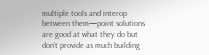multiple tools and interop between them—point solutions are good at what they do but don’t provide as much building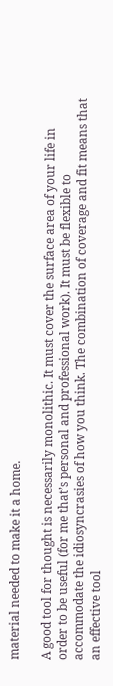material needed to make it a home.

A good tool for thought is necessarily monolithic. It must cover the surface area of your life in order to be useful (for me that’s personal and professional work). It must be flexible to accommodate the idiosyncrasies of how you think. The combination of coverage and fit means that an effective tool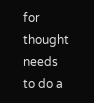for thought needs to do a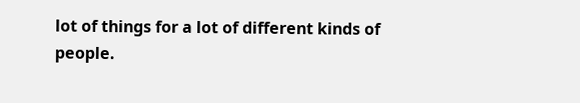lot of things for a lot of different kinds of people.